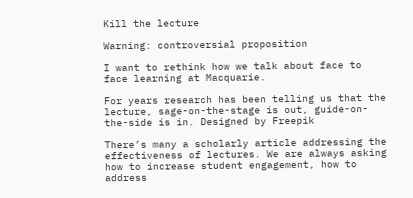Kill the lecture

Warning: controversial proposition

I want to rethink how we talk about face to face learning at Macquarie.

For years research has been telling us that the lecture, sage-on-the-stage is out, guide-on-the-side is in. Designed by Freepik

There’s many a scholarly article addressing the effectiveness of lectures. We are always asking how to increase student engagement, how to address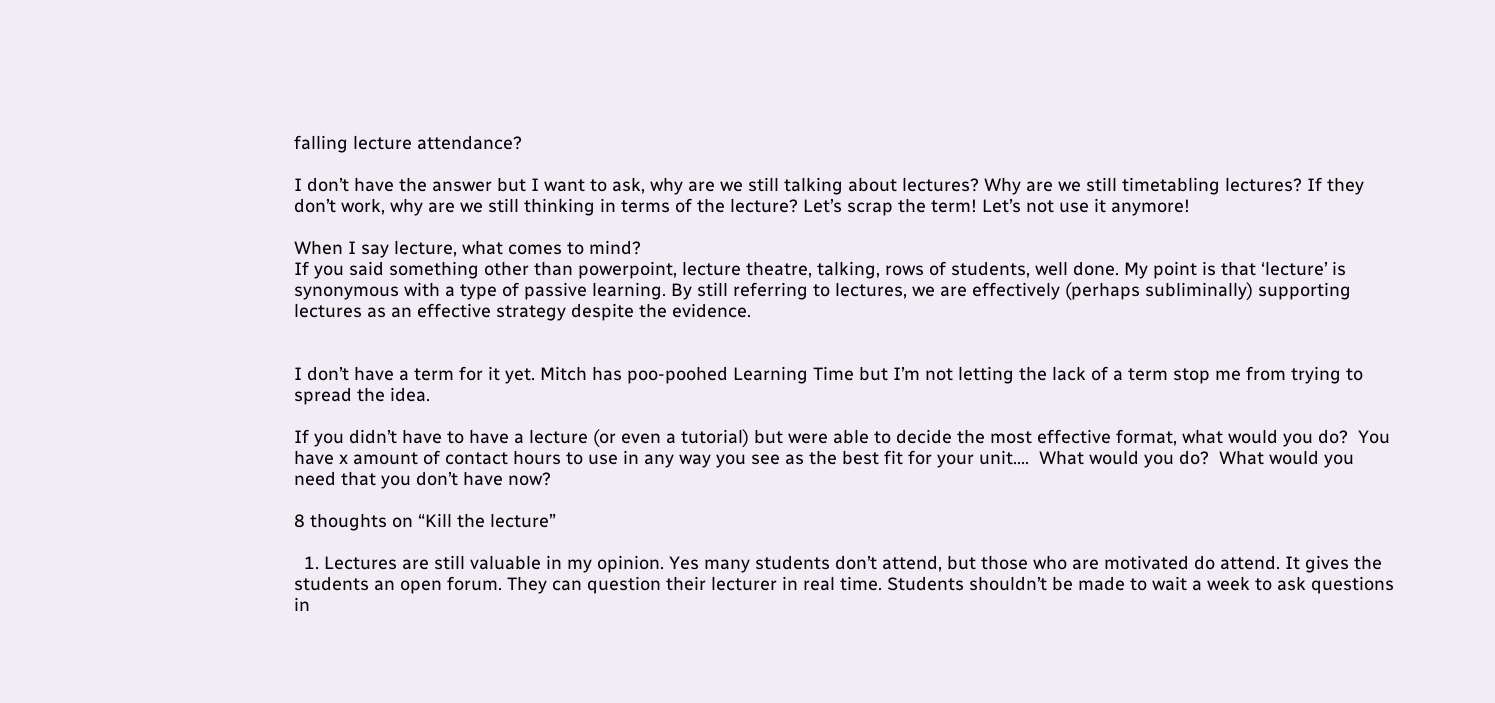falling lecture attendance?

I don’t have the answer but I want to ask, why are we still talking about lectures? Why are we still timetabling lectures? If they don’t work, why are we still thinking in terms of the lecture? Let’s scrap the term! Let’s not use it anymore!

When I say lecture, what comes to mind?
If you said something other than powerpoint, lecture theatre, talking, rows of students, well done. My point is that ‘lecture’ is synonymous with a type of passive learning. By still referring to lectures, we are effectively (perhaps subliminally) supporting lectures as an effective strategy despite the evidence.


I don’t have a term for it yet. Mitch has poo-poohed Learning Time but I’m not letting the lack of a term stop me from trying to spread the idea.

If you didn’t have to have a lecture (or even a tutorial) but were able to decide the most effective format, what would you do?  You have x amount of contact hours to use in any way you see as the best fit for your unit….  What would you do?  What would you need that you don’t have now?

8 thoughts on “Kill the lecture”

  1. Lectures are still valuable in my opinion. Yes many students don’t attend, but those who are motivated do attend. It gives the students an open forum. They can question their lecturer in real time. Students shouldn’t be made to wait a week to ask questions in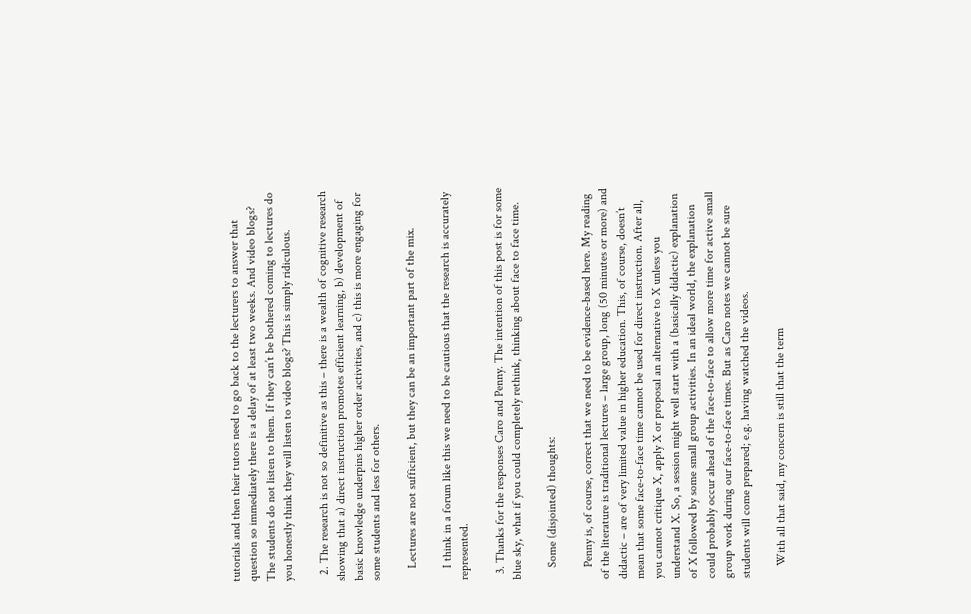tutorials and then their tutors need to go back to the lecturers to answer that question so immediately there is a delay of at least two weeks. And video blogs? The students do not listen to them. If they can’t be bothered coming to lectures do you honestly think they will listen to video blogs? This is simply ridiculous.

  2. The research is not so definitive as this – there is a wealth of cognitive research showing that a) direct instruction promotes efficient learning, b) development of basic knowledge underpins higher order activities, and c) this is more engaging for some students and less for others.

    Lectures are not sufficient, but they can be an important part of the mix.

    I think in a forum like this we need to be cautious that the research is accurately represented.

  3. Thanks for the responses Caro and Penny. The intention of this post is for some blue sky, what if you could completely rethink, thinking about face to face time.

    Some (disjointed) thoughts:

    Penny is, of course, correct that we need to be evidence-based here. My reading of the literature is traditional lectures – large group, long (50 minutes or more) and didactic – are of very limited value in higher education. This, of course, doesn’t mean that some face-to-face time cannot be used for direct instruction. After all, you cannot critique X, apply X or proposal an alternative to X unless you understand X. So, a session might well start with a (basically didactic) explanation of X followed by some small group activities. In an ideal world, the explanation could probably occur ahead of the face-to-face to allow more time for active small group work during our face-to-face times. But as Caro notes we cannot be sure students will come prepared; e.g. having watched the videos.

    With all that said, my concern is still that the term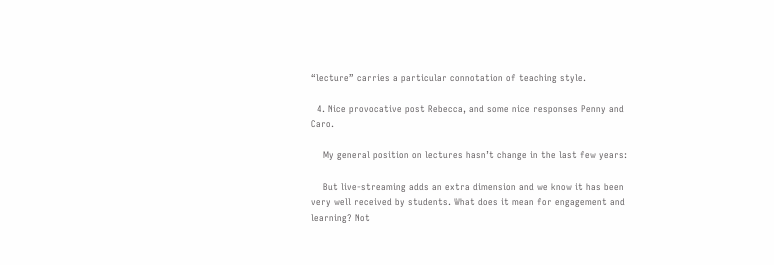“lecture” carries a particular connotation of teaching style.

  4. Nice provocative post Rebecca, and some nice responses Penny and Caro.

    My general position on lectures hasn’t change in the last few years:

    But live-streaming adds an extra dimension and we know it has been very well received by students. What does it mean for engagement and learning? Not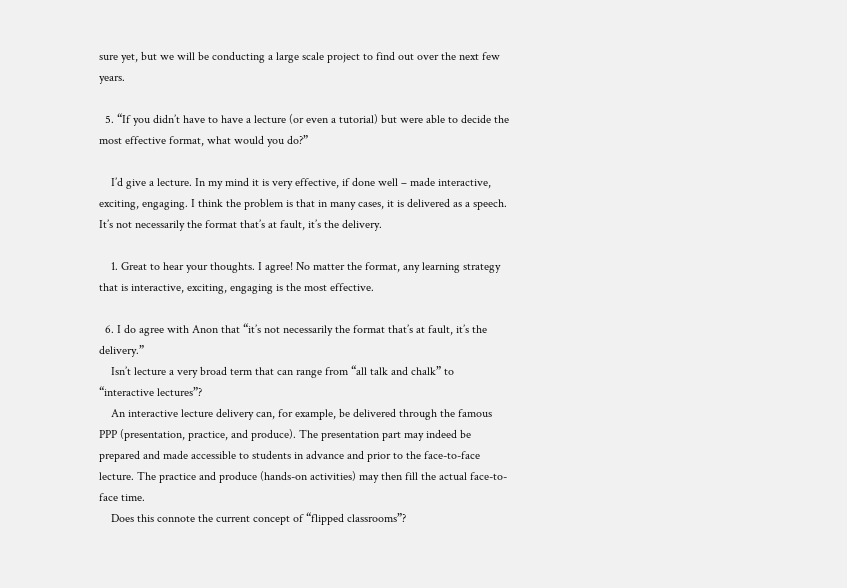sure yet, but we will be conducting a large scale project to find out over the next few years.

  5. “If you didn’t have to have a lecture (or even a tutorial) but were able to decide the most effective format, what would you do?”

    I’d give a lecture. In my mind it is very effective, if done well – made interactive, exciting, engaging. I think the problem is that in many cases, it is delivered as a speech. It’s not necessarily the format that’s at fault, it’s the delivery.

    1. Great to hear your thoughts. I agree! No matter the format, any learning strategy that is interactive, exciting, engaging is the most effective.

  6. I do agree with Anon that “it’s not necessarily the format that’s at fault, it’s the delivery.”
    Isn’t lecture a very broad term that can range from “all talk and chalk” to “interactive lectures”?
    An interactive lecture delivery can, for example, be delivered through the famous PPP (presentation, practice, and produce). The presentation part may indeed be prepared and made accessible to students in advance and prior to the face-to-face lecture. The practice and produce (hands-on activities) may then fill the actual face-to-face time.
    Does this connote the current concept of “flipped classrooms”?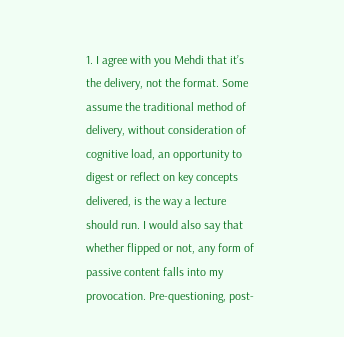1. I agree with you Mehdi that it’s the delivery, not the format. Some assume the traditional method of delivery, without consideration of cognitive load, an opportunity to digest or reflect on key concepts delivered, is the way a lecture should run. I would also say that whether flipped or not, any form of passive content falls into my provocation. Pre-questioning, post-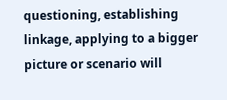questioning, establishing linkage, applying to a bigger picture or scenario will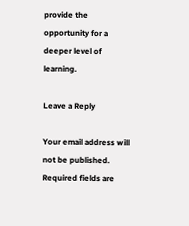provide the opportunity for a deeper level of learning.

Leave a Reply

Your email address will not be published. Required fields are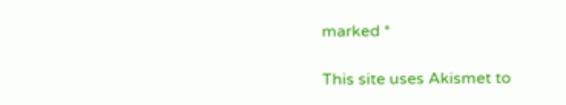marked *

This site uses Akismet to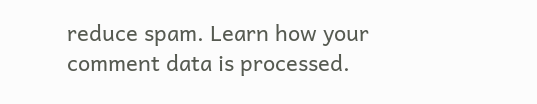reduce spam. Learn how your comment data is processed.